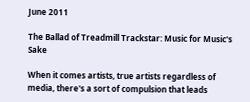June 2011

The Ballad of Treadmill Trackstar: Music for Music's Sake

When it comes artists, true artists regardless of media, there's a sort of compulsion that leads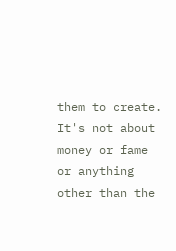them to create. It's not about money or fame or anything other than the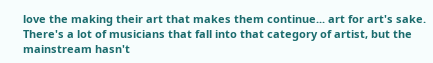love the making their art that makes them continue... art for art's sake. There's a lot of musicians that fall into that category of artist, but the mainstream hasn't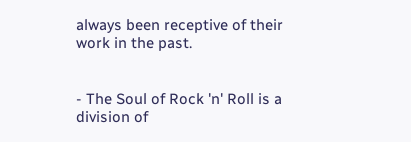always been receptive of their work in the past.


- The Soul of Rock 'n' Roll is a division of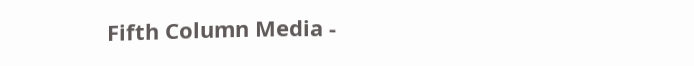Fifth Column Media -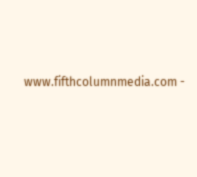www.fifthcolumnmedia.com -